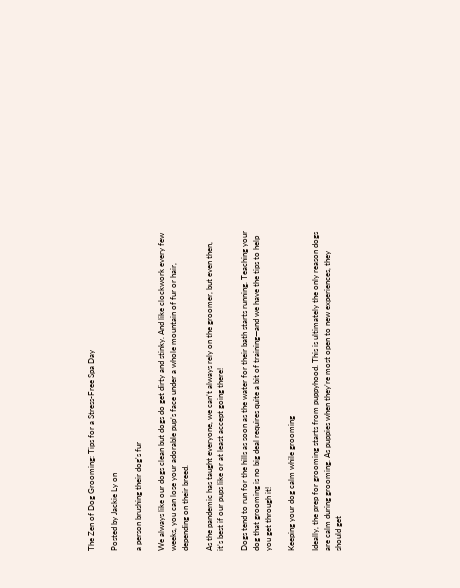The Zen of Dog Grooming: Tips for a Stress-Free Spa Day

Posted by Jackie Ly on

a person brushing their dog's fur

We always like our dogs clean but dogs do get dirty and stinky. And like clockwork every few weeks, you can lose your adorable pup’s face under a whole mountain of fur or hair, depending on their breed.

As the pandemic has taught everyone, we can’t always rely on the groomer, but even then, it’s best if our pups like or at least accept going there!

Dogs tend to run for the hills as soon as the water for their bath starts running. Teaching your dog that grooming is no big deal requires quite a bit of training—and we have the tips to help you get through it!

Keeping your dog calm while grooming

Ideally, the prep for grooming starts from puppyhood. This is ultimately the only reason dogs are calm during grooming. As puppies when they’re most open to new experiences, they should get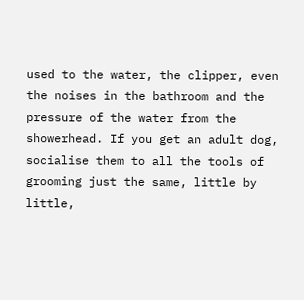used to the water, the clipper, even the noises in the bathroom and the pressure of the water from the showerhead. If you get an adult dog, socialise them to all the tools of grooming just the same, little by little,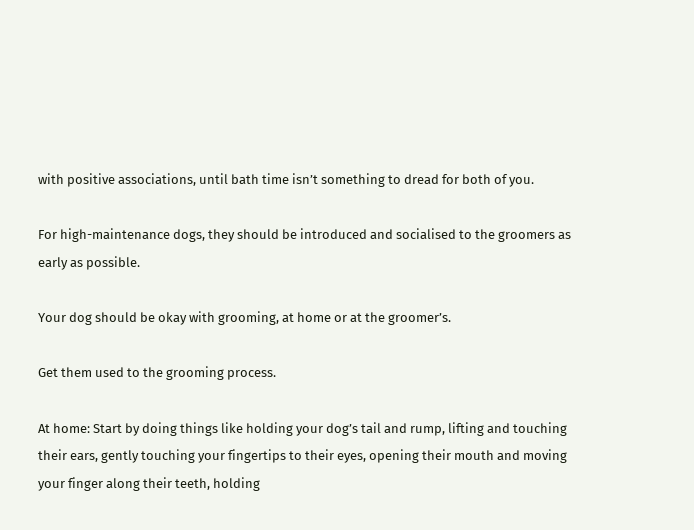with positive associations, until bath time isn’t something to dread for both of you.

For high-maintenance dogs, they should be introduced and socialised to the groomers as early as possible.

Your dog should be okay with grooming, at home or at the groomer’s.

Get them used to the grooming process.

At home: Start by doing things like holding your dog’s tail and rump, lifting and touching their ears, gently touching your fingertips to their eyes, opening their mouth and moving your finger along their teeth, holding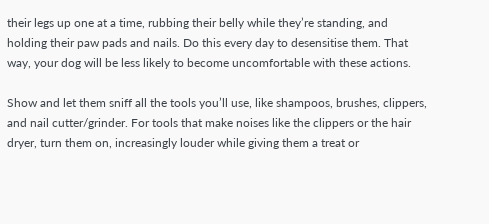their legs up one at a time, rubbing their belly while they’re standing, and holding their paw pads and nails. Do this every day to desensitise them. That way, your dog will be less likely to become uncomfortable with these actions.

Show and let them sniff all the tools you’ll use, like shampoos, brushes, clippers, and nail cutter/grinder. For tools that make noises like the clippers or the hair dryer, turn them on, increasingly louder while giving them a treat or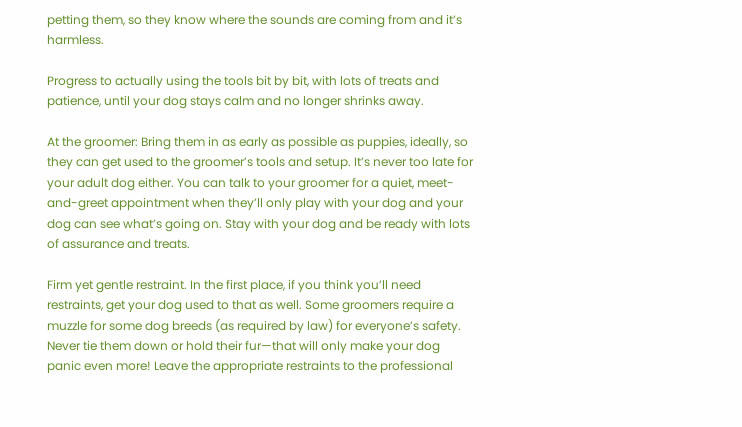petting them, so they know where the sounds are coming from and it’s harmless.

Progress to actually using the tools bit by bit, with lots of treats and patience, until your dog stays calm and no longer shrinks away.

At the groomer: Bring them in as early as possible as puppies, ideally, so they can get used to the groomer’s tools and setup. It’s never too late for your adult dog either. You can talk to your groomer for a quiet, meet-and-greet appointment when they’ll only play with your dog and your dog can see what’s going on. Stay with your dog and be ready with lots of assurance and treats.

Firm yet gentle restraint. In the first place, if you think you’ll need restraints, get your dog used to that as well. Some groomers require a muzzle for some dog breeds (as required by law) for everyone’s safety. Never tie them down or hold their fur—that will only make your dog panic even more! Leave the appropriate restraints to the professional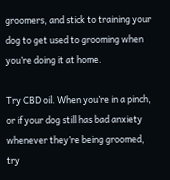groomers, and stick to training your dog to get used to grooming when you’re doing it at home.

Try CBD oil. When you’re in a pinch, or if your dog still has bad anxiety whenever they’re being groomed, try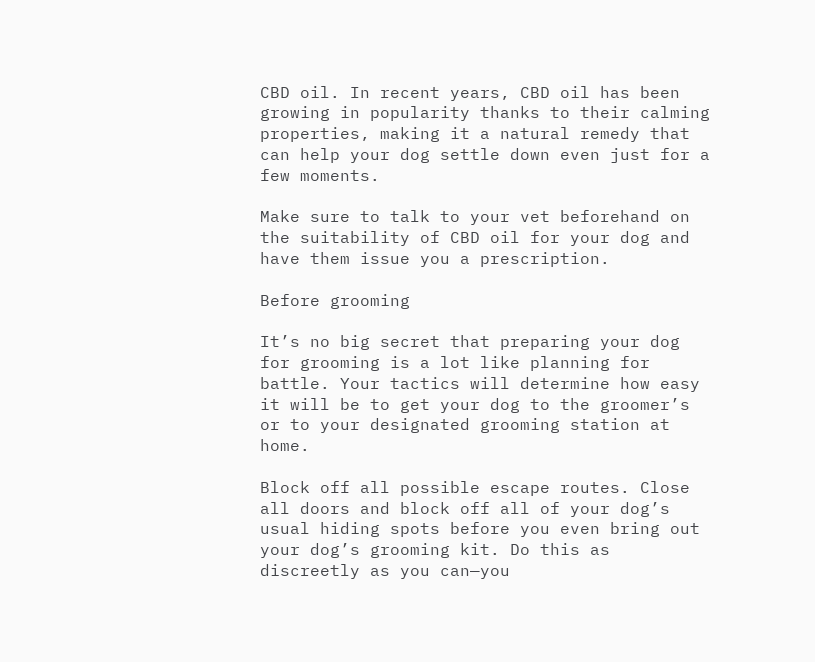CBD oil. In recent years, CBD oil has been growing in popularity thanks to their calming properties, making it a natural remedy that can help your dog settle down even just for a few moments.

Make sure to talk to your vet beforehand on the suitability of CBD oil for your dog and have them issue you a prescription.

Before grooming

It’s no big secret that preparing your dog for grooming is a lot like planning for battle. Your tactics will determine how easy it will be to get your dog to the groomer’s or to your designated grooming station at home.

Block off all possible escape routes. Close all doors and block off all of your dog’s usual hiding spots before you even bring out your dog’s grooming kit. Do this as discreetly as you can—you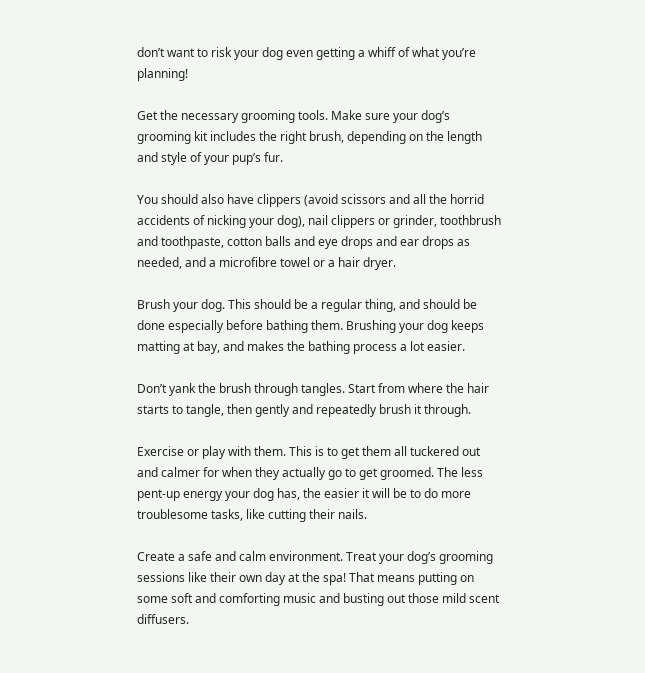don’t want to risk your dog even getting a whiff of what you’re planning!

Get the necessary grooming tools. Make sure your dog’s grooming kit includes the right brush, depending on the length and style of your pup’s fur.

You should also have clippers (avoid scissors and all the horrid accidents of nicking your dog), nail clippers or grinder, toothbrush and toothpaste, cotton balls and eye drops and ear drops as needed, and a microfibre towel or a hair dryer.

Brush your dog. This should be a regular thing, and should be done especially before bathing them. Brushing your dog keeps matting at bay, and makes the bathing process a lot easier.

Don’t yank the brush through tangles. Start from where the hair starts to tangle, then gently and repeatedly brush it through.

Exercise or play with them. This is to get them all tuckered out and calmer for when they actually go to get groomed. The less pent-up energy your dog has, the easier it will be to do more troublesome tasks, like cutting their nails.

Create a safe and calm environment. Treat your dog’s grooming sessions like their own day at the spa! That means putting on some soft and comforting music and busting out those mild scent diffusers.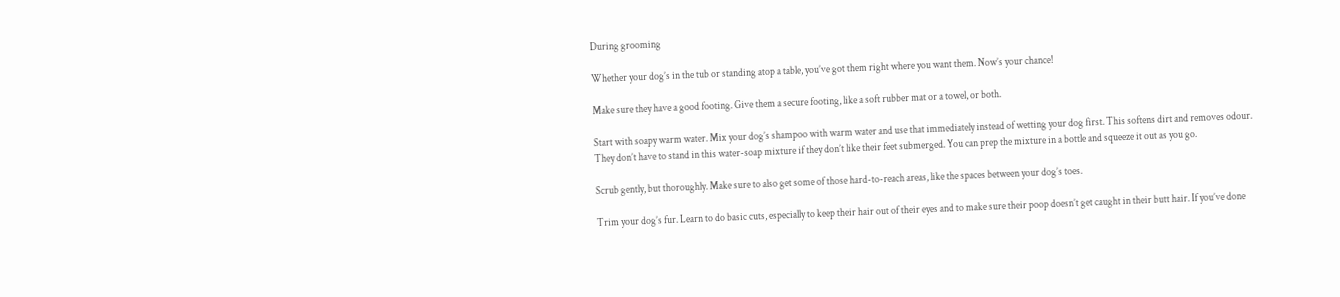During grooming

Whether your dog’s in the tub or standing atop a table, you’ve got them right where you want them. Now’s your chance!

Make sure they have a good footing. Give them a secure footing, like a soft rubber mat or a towel, or both.

Start with soapy warm water. Mix your dog’s shampoo with warm water and use that immediately instead of wetting your dog first. This softens dirt and removes odour. They don’t have to stand in this water-soap mixture if they don’t like their feet submerged. You can prep the mixture in a bottle and squeeze it out as you go.

Scrub gently, but thoroughly. Make sure to also get some of those hard-to-reach areas, like the spaces between your dog’s toes.

Trim your dog’s fur. Learn to do basic cuts, especially to keep their hair out of their eyes and to make sure their poop doesn’t get caught in their butt hair. If you’ve done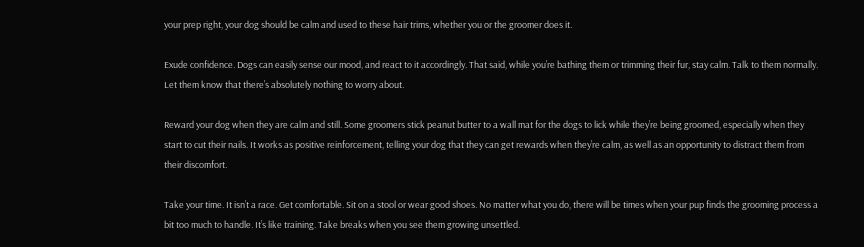your prep right, your dog should be calm and used to these hair trims, whether you or the groomer does it.

Exude confidence. Dogs can easily sense our mood, and react to it accordingly. That said, while you’re bathing them or trimming their fur, stay calm. Talk to them normally. Let them know that there’s absolutely nothing to worry about.

Reward your dog when they are calm and still. Some groomers stick peanut butter to a wall mat for the dogs to lick while they’re being groomed, especially when they start to cut their nails. It works as positive reinforcement, telling your dog that they can get rewards when they’re calm, as well as an opportunity to distract them from their discomfort.

Take your time. It isn’t a race. Get comfortable. Sit on a stool or wear good shoes. No matter what you do, there will be times when your pup finds the grooming process a bit too much to handle. It’s like training. Take breaks when you see them growing unsettled.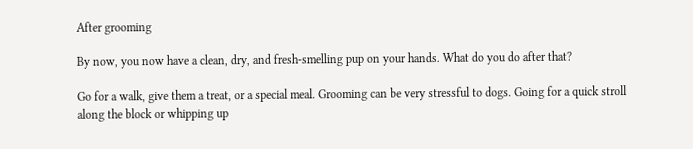After grooming

By now, you now have a clean, dry, and fresh-smelling pup on your hands. What do you do after that?

Go for a walk, give them a treat, or a special meal. Grooming can be very stressful to dogs. Going for a quick stroll along the block or whipping up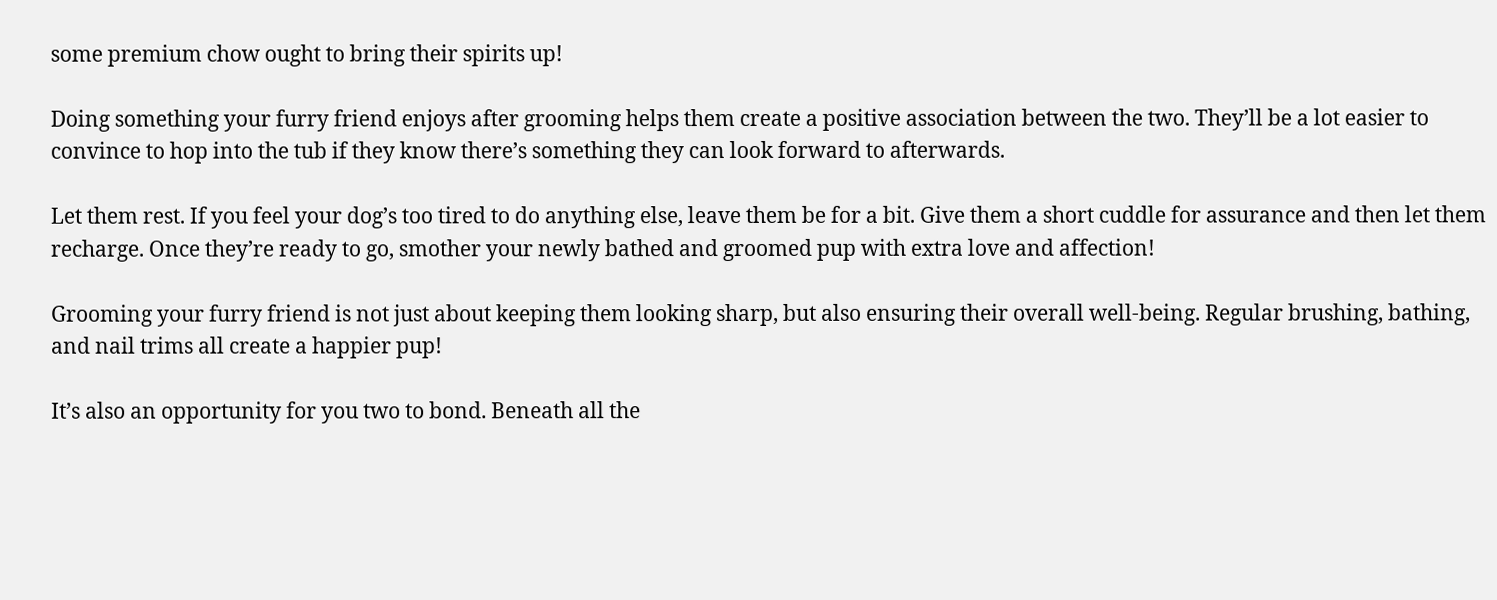some premium chow ought to bring their spirits up!

Doing something your furry friend enjoys after grooming helps them create a positive association between the two. They’ll be a lot easier to convince to hop into the tub if they know there’s something they can look forward to afterwards.

Let them rest. If you feel your dog’s too tired to do anything else, leave them be for a bit. Give them a short cuddle for assurance and then let them recharge. Once they’re ready to go, smother your newly bathed and groomed pup with extra love and affection!

Grooming your furry friend is not just about keeping them looking sharp, but also ensuring their overall well-being. Regular brushing, bathing, and nail trims all create a happier pup!

It’s also an opportunity for you two to bond. Beneath all the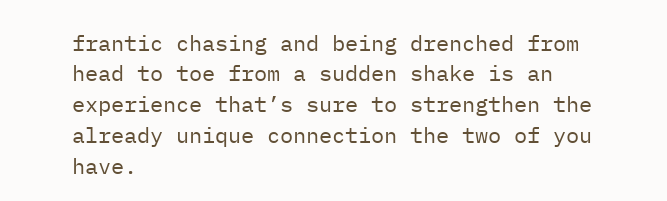frantic chasing and being drenched from head to toe from a sudden shake is an experience that’s sure to strengthen the already unique connection the two of you have.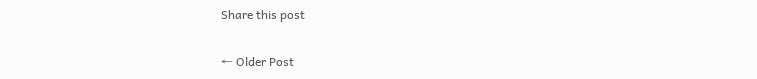Share this post

← Older Post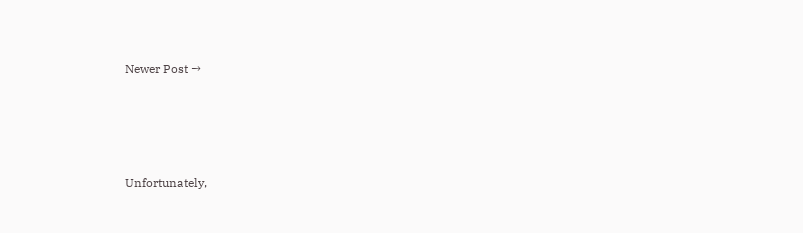Newer Post →




Unfortunately,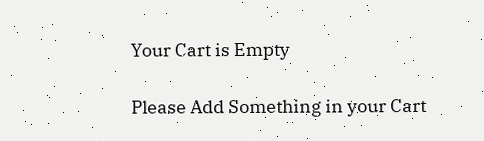Your Cart is Empty

Please Add Something in your Cart